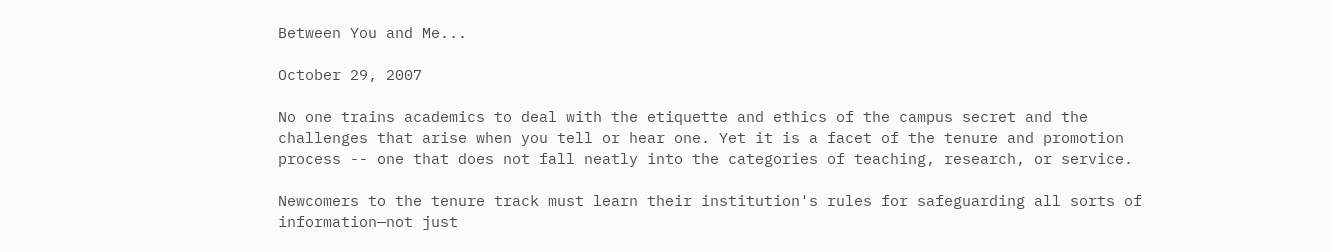Between You and Me...

October 29, 2007

No one trains academics to deal with the etiquette and ethics of the campus secret and the challenges that arise when you tell or hear one. Yet it is a facet of the tenure and promotion process -- one that does not fall neatly into the categories of teaching, research, or service.

Newcomers to the tenure track must learn their institution's rules for safeguarding all sorts of information—not just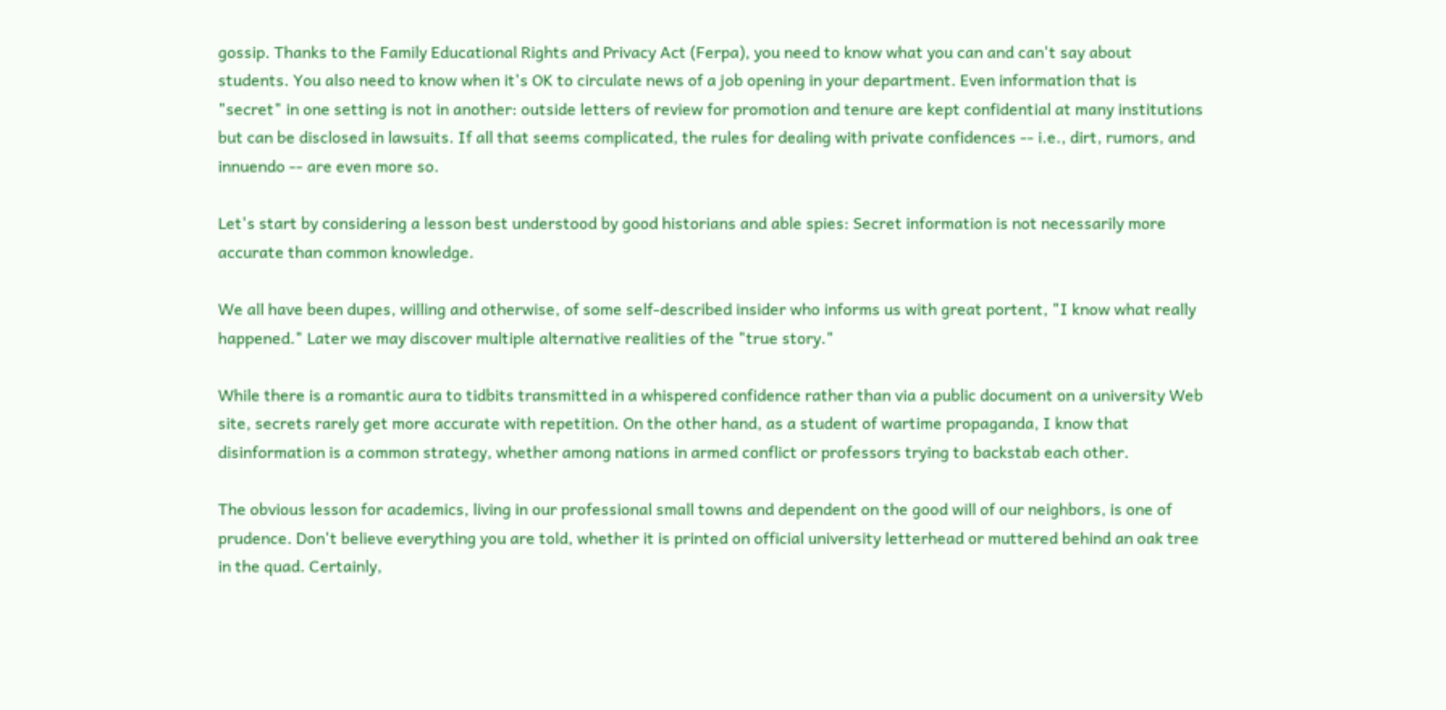gossip. Thanks to the Family Educational Rights and Privacy Act (Ferpa), you need to know what you can and can't say about students. You also need to know when it's OK to circulate news of a job opening in your department. Even information that is "secret" in one setting is not in another: outside letters of review for promotion and tenure are kept confidential at many institutions but can be disclosed in lawsuits. If all that seems complicated, the rules for dealing with private confidences -- i.e., dirt, rumors, and innuendo -- are even more so.

Let's start by considering a lesson best understood by good historians and able spies: Secret information is not necessarily more accurate than common knowledge.

We all have been dupes, willing and otherwise, of some self-described insider who informs us with great portent, "I know what really happened." Later we may discover multiple alternative realities of the "true story."

While there is a romantic aura to tidbits transmitted in a whispered confidence rather than via a public document on a university Web site, secrets rarely get more accurate with repetition. On the other hand, as a student of wartime propaganda, I know that disinformation is a common strategy, whether among nations in armed conflict or professors trying to backstab each other.

The obvious lesson for academics, living in our professional small towns and dependent on the good will of our neighbors, is one of prudence. Don't believe everything you are told, whether it is printed on official university letterhead or muttered behind an oak tree in the quad. Certainly,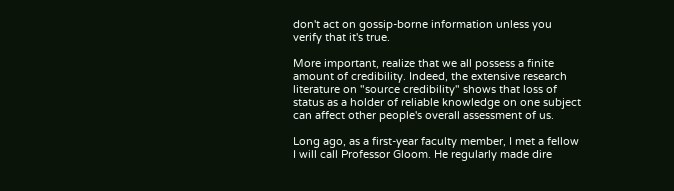don't act on gossip-borne information unless you verify that it's true.

More important, realize that we all possess a finite amount of credibility. Indeed, the extensive research literature on "source credibility" shows that loss of status as a holder of reliable knowledge on one subject can affect other people's overall assessment of us.

Long ago, as a first-year faculty member, I met a fellow I will call Professor Gloom. He regularly made dire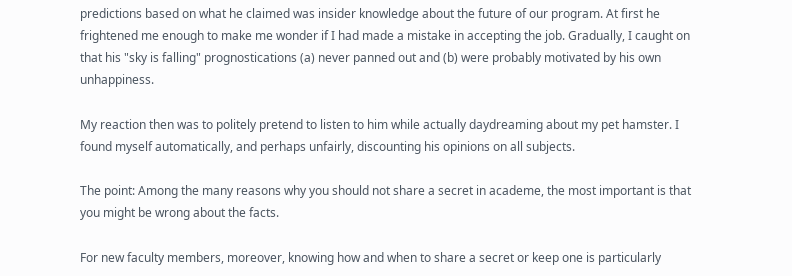predictions based on what he claimed was insider knowledge about the future of our program. At first he frightened me enough to make me wonder if I had made a mistake in accepting the job. Gradually, I caught on that his "sky is falling" prognostications (a) never panned out and (b) were probably motivated by his own unhappiness.

My reaction then was to politely pretend to listen to him while actually daydreaming about my pet hamster. I found myself automatically, and perhaps unfairly, discounting his opinions on all subjects.

The point: Among the many reasons why you should not share a secret in academe, the most important is that you might be wrong about the facts.

For new faculty members, moreover, knowing how and when to share a secret or keep one is particularly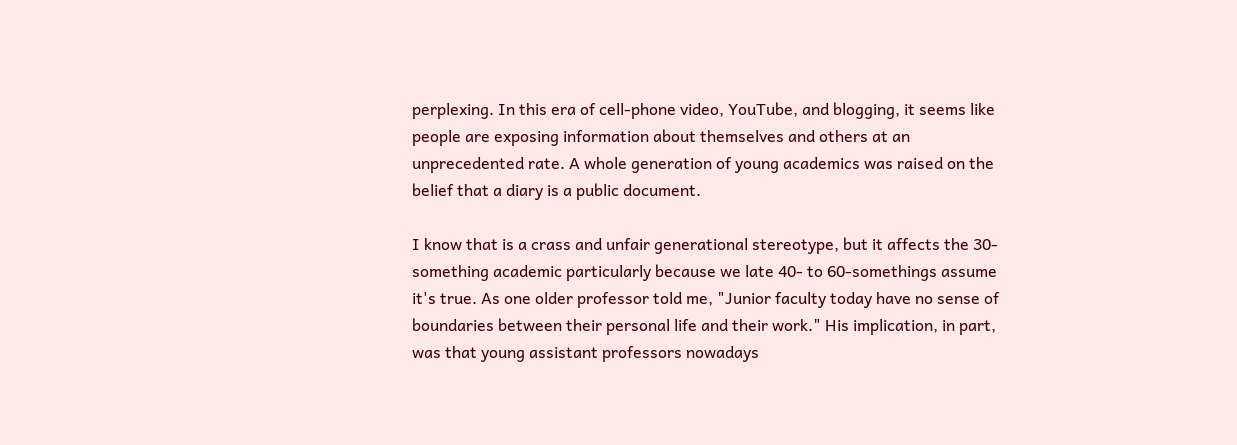perplexing. In this era of cell-phone video, YouTube, and blogging, it seems like people are exposing information about themselves and others at an unprecedented rate. A whole generation of young academics was raised on the belief that a diary is a public document.

I know that is a crass and unfair generational stereotype, but it affects the 30-something academic particularly because we late 40- to 60-somethings assume it's true. As one older professor told me, "Junior faculty today have no sense of boundaries between their personal life and their work." His implication, in part, was that young assistant professors nowadays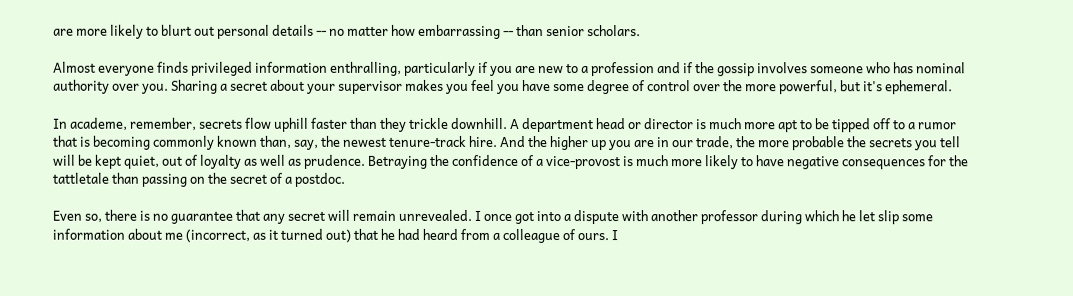are more likely to blurt out personal details -- no matter how embarrassing -- than senior scholars.

Almost everyone finds privileged information enthralling, particularly if you are new to a profession and if the gossip involves someone who has nominal authority over you. Sharing a secret about your supervisor makes you feel you have some degree of control over the more powerful, but it's ephemeral.

In academe, remember, secrets flow uphill faster than they trickle downhill. A department head or director is much more apt to be tipped off to a rumor that is becoming commonly known than, say, the newest tenure-track hire. And the higher up you are in our trade, the more probable the secrets you tell will be kept quiet, out of loyalty as well as prudence. Betraying the confidence of a vice-provost is much more likely to have negative consequences for the tattletale than passing on the secret of a postdoc.

Even so, there is no guarantee that any secret will remain unrevealed. I once got into a dispute with another professor during which he let slip some information about me (incorrect, as it turned out) that he had heard from a colleague of ours. I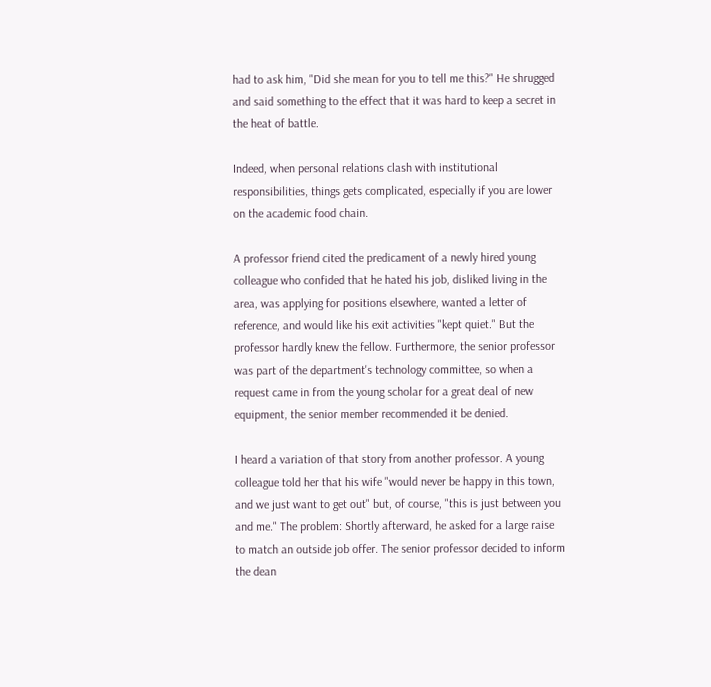had to ask him, "Did she mean for you to tell me this?" He shrugged and said something to the effect that it was hard to keep a secret in the heat of battle.

Indeed, when personal relations clash with institutional responsibilities, things gets complicated, especially if you are lower on the academic food chain.

A professor friend cited the predicament of a newly hired young colleague who confided that he hated his job, disliked living in the area, was applying for positions elsewhere, wanted a letter of reference, and would like his exit activities "kept quiet." But the professor hardly knew the fellow. Furthermore, the senior professor was part of the department's technology committee, so when a request came in from the young scholar for a great deal of new equipment, the senior member recommended it be denied.

I heard a variation of that story from another professor. A young colleague told her that his wife "would never be happy in this town, and we just want to get out" but, of course, "this is just between you and me." The problem: Shortly afterward, he asked for a large raise to match an outside job offer. The senior professor decided to inform the dean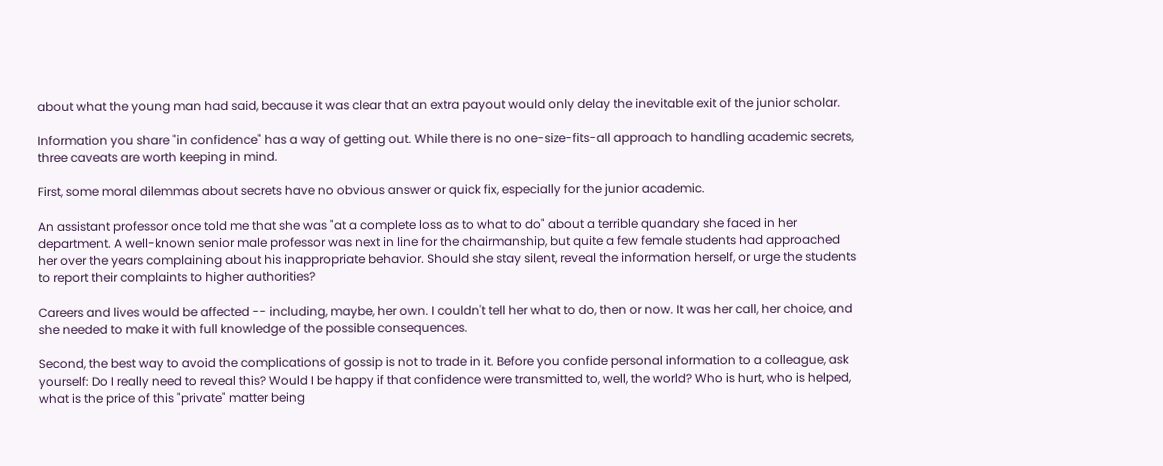about what the young man had said, because it was clear that an extra payout would only delay the inevitable exit of the junior scholar.

Information you share "in confidence" has a way of getting out. While there is no one-size-fits-all approach to handling academic secrets, three caveats are worth keeping in mind.

First, some moral dilemmas about secrets have no obvious answer or quick fix, especially for the junior academic.

An assistant professor once told me that she was "at a complete loss as to what to do" about a terrible quandary she faced in her department. A well-known senior male professor was next in line for the chairmanship, but quite a few female students had approached her over the years complaining about his inappropriate behavior. Should she stay silent, reveal the information herself, or urge the students to report their complaints to higher authorities?

Careers and lives would be affected -- including, maybe, her own. I couldn't tell her what to do, then or now. It was her call, her choice, and she needed to make it with full knowledge of the possible consequences.

Second, the best way to avoid the complications of gossip is not to trade in it. Before you confide personal information to a colleague, ask yourself: Do I really need to reveal this? Would I be happy if that confidence were transmitted to, well, the world? Who is hurt, who is helped, what is the price of this "private" matter being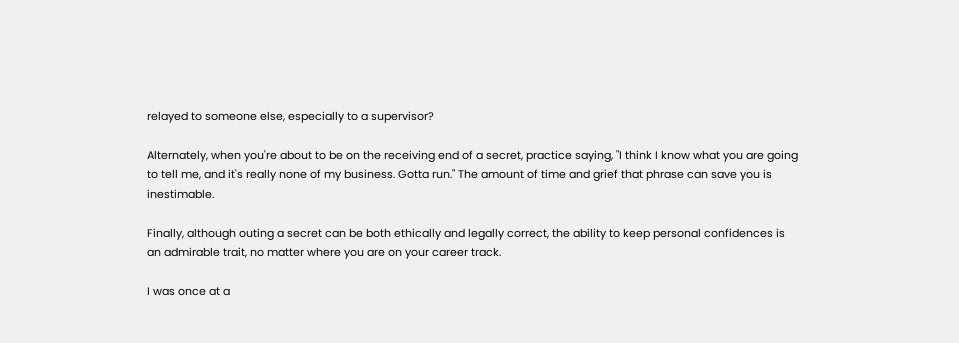relayed to someone else, especially to a supervisor?

Alternately, when you're about to be on the receiving end of a secret, practice saying, "I think I know what you are going to tell me, and it's really none of my business. Gotta run." The amount of time and grief that phrase can save you is inestimable.

Finally, although outing a secret can be both ethically and legally correct, the ability to keep personal confidences is an admirable trait, no matter where you are on your career track.

I was once at a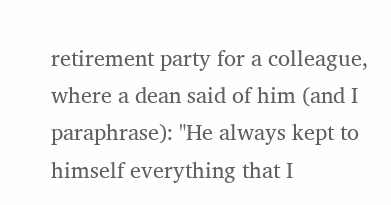retirement party for a colleague, where a dean said of him (and I paraphrase): "He always kept to himself everything that I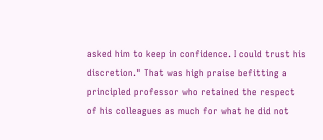asked him to keep in confidence. I could trust his discretion." That was high praise befitting a principled professor who retained the respect of his colleagues as much for what he did not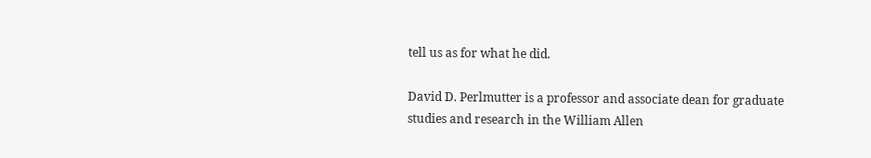tell us as for what he did.

David D. Perlmutter is a professor and associate dean for graduate studies and research in the William Allen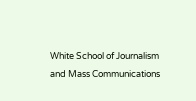White School of Journalism and Mass Communications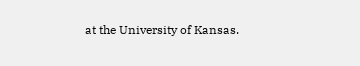at the University of Kansas.